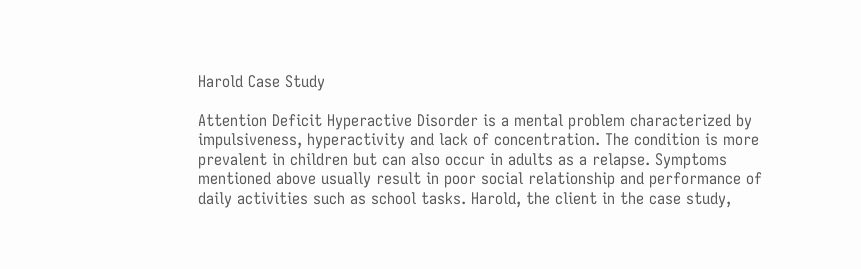Harold Case Study

Attention Deficit Hyperactive Disorder is a mental problem characterized by impulsiveness, hyperactivity and lack of concentration. The condition is more prevalent in children but can also occur in adults as a relapse. Symptoms mentioned above usually result in poor social relationship and performance of daily activities such as school tasks. Harold, the client in the case study,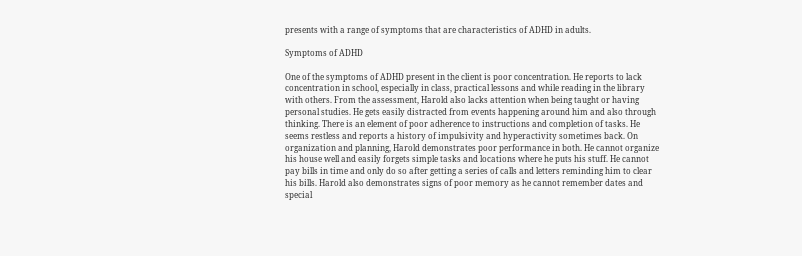presents with a range of symptoms that are characteristics of ADHD in adults.

Symptoms of ADHD

One of the symptoms of ADHD present in the client is poor concentration. He reports to lack concentration in school, especially in class, practical lessons and while reading in the library with others. From the assessment, Harold also lacks attention when being taught or having personal studies. He gets easily distracted from events happening around him and also through thinking. There is an element of poor adherence to instructions and completion of tasks. He seems restless and reports a history of impulsivity and hyperactivity sometimes back. On organization and planning, Harold demonstrates poor performance in both. He cannot organize his house well and easily forgets simple tasks and locations where he puts his stuff. He cannot pay bills in time and only do so after getting a series of calls and letters reminding him to clear his bills. Harold also demonstrates signs of poor memory as he cannot remember dates and special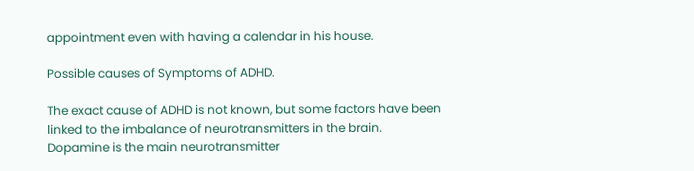appointment even with having a calendar in his house.

Possible causes of Symptoms of ADHD.

The exact cause of ADHD is not known, but some factors have been linked to the imbalance of neurotransmitters in the brain. Dopamine is the main neurotransmitter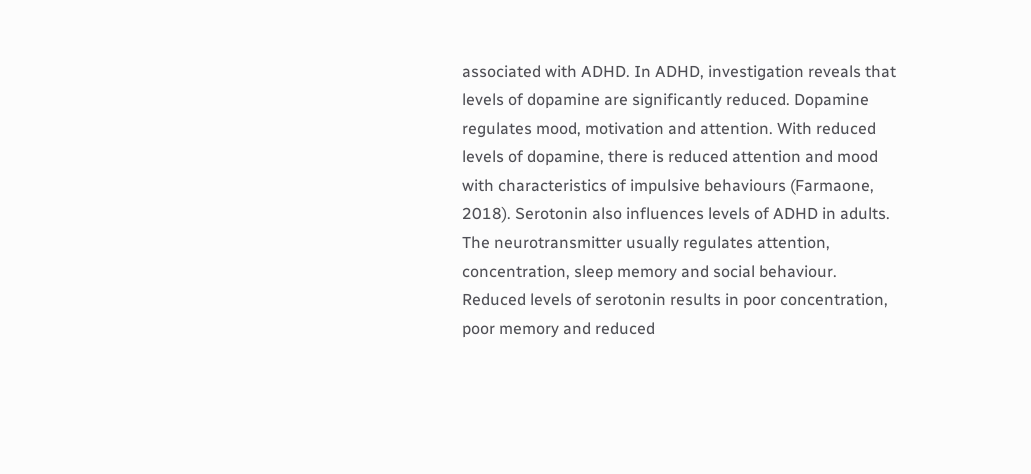associated with ADHD. In ADHD, investigation reveals that levels of dopamine are significantly reduced. Dopamine regulates mood, motivation and attention. With reduced levels of dopamine, there is reduced attention and mood with characteristics of impulsive behaviours (Farmaone, 2018). Serotonin also influences levels of ADHD in adults. The neurotransmitter usually regulates attention, concentration, sleep memory and social behaviour. Reduced levels of serotonin results in poor concentration, poor memory and reduced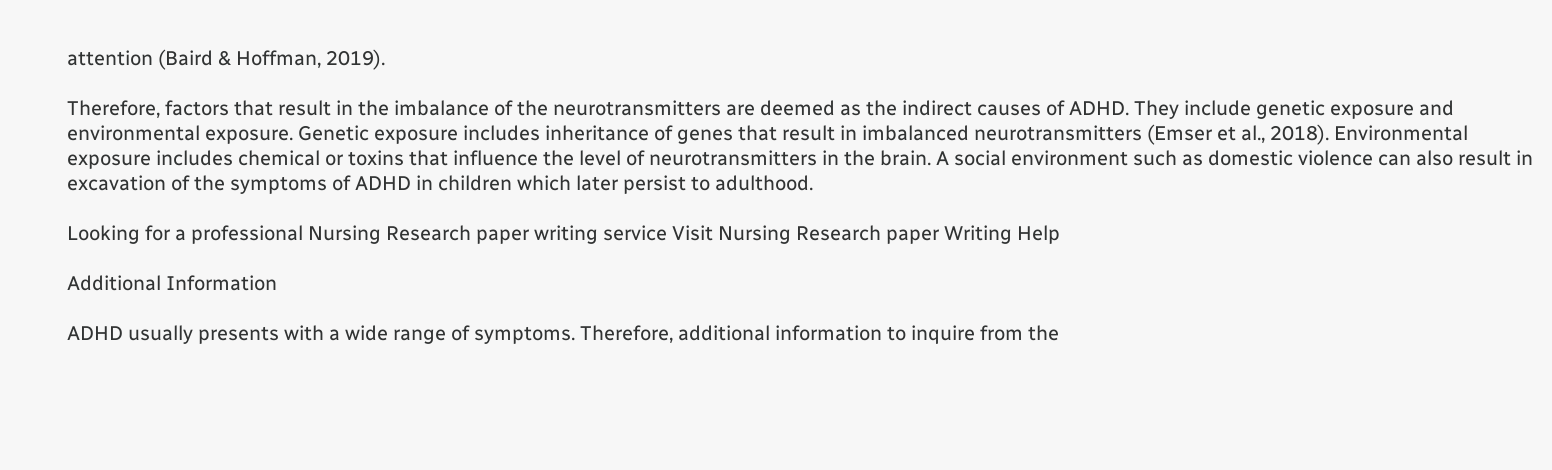attention (Baird & Hoffman, 2019).

Therefore, factors that result in the imbalance of the neurotransmitters are deemed as the indirect causes of ADHD. They include genetic exposure and environmental exposure. Genetic exposure includes inheritance of genes that result in imbalanced neurotransmitters (Emser et al., 2018). Environmental exposure includes chemical or toxins that influence the level of neurotransmitters in the brain. A social environment such as domestic violence can also result in excavation of the symptoms of ADHD in children which later persist to adulthood.

Looking for a professional Nursing Research paper writing service Visit Nursing Research paper Writing Help

Additional Information

ADHD usually presents with a wide range of symptoms. Therefore, additional information to inquire from the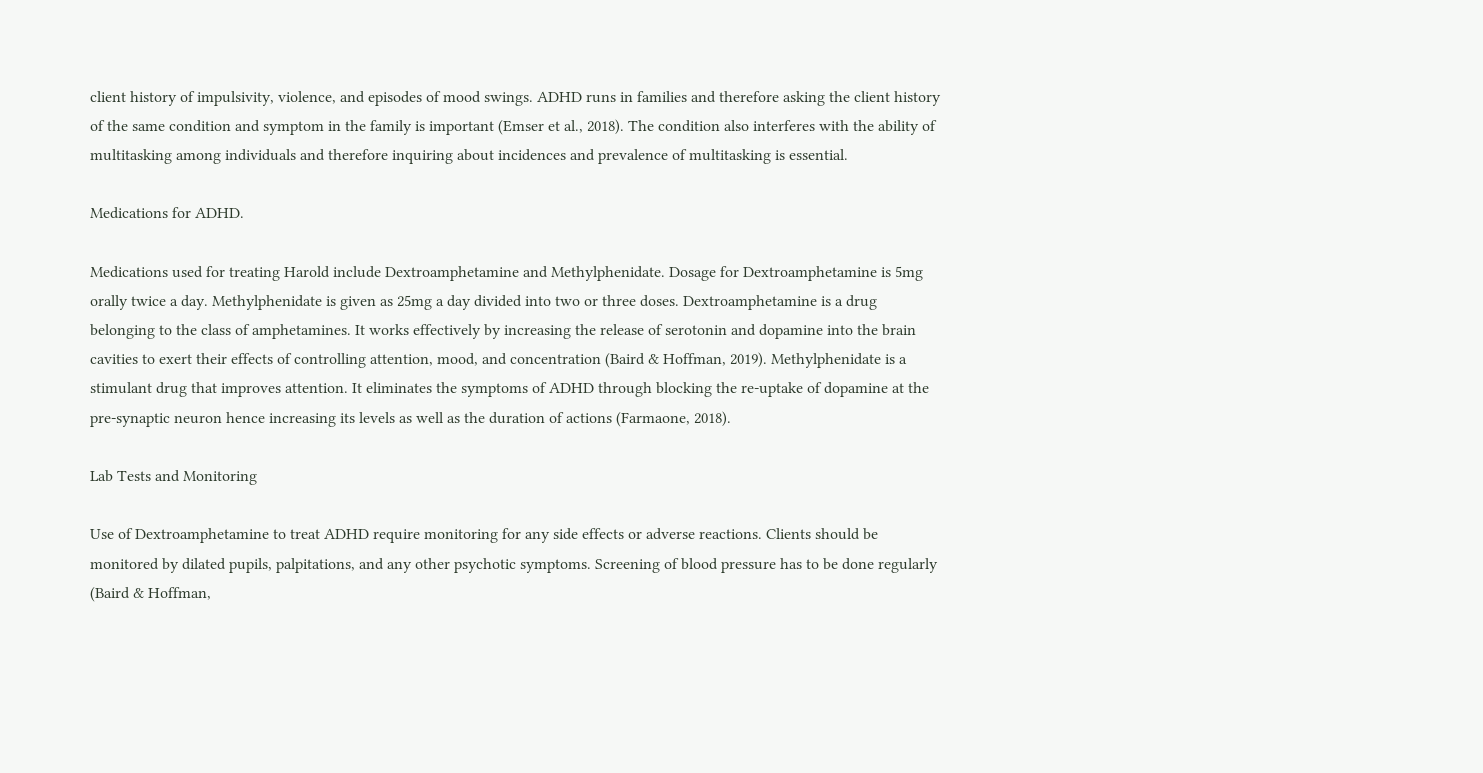client history of impulsivity, violence, and episodes of mood swings. ADHD runs in families and therefore asking the client history of the same condition and symptom in the family is important (Emser et al., 2018). The condition also interferes with the ability of multitasking among individuals and therefore inquiring about incidences and prevalence of multitasking is essential.

Medications for ADHD.

Medications used for treating Harold include Dextroamphetamine and Methylphenidate. Dosage for Dextroamphetamine is 5mg orally twice a day. Methylphenidate is given as 25mg a day divided into two or three doses. Dextroamphetamine is a drug belonging to the class of amphetamines. It works effectively by increasing the release of serotonin and dopamine into the brain cavities to exert their effects of controlling attention, mood, and concentration (Baird & Hoffman, 2019). Methylphenidate is a stimulant drug that improves attention. It eliminates the symptoms of ADHD through blocking the re-uptake of dopamine at the pre-synaptic neuron hence increasing its levels as well as the duration of actions (Farmaone, 2018).

Lab Tests and Monitoring

Use of Dextroamphetamine to treat ADHD require monitoring for any side effects or adverse reactions. Clients should be monitored by dilated pupils, palpitations, and any other psychotic symptoms. Screening of blood pressure has to be done regularly (Baird & Hoffman,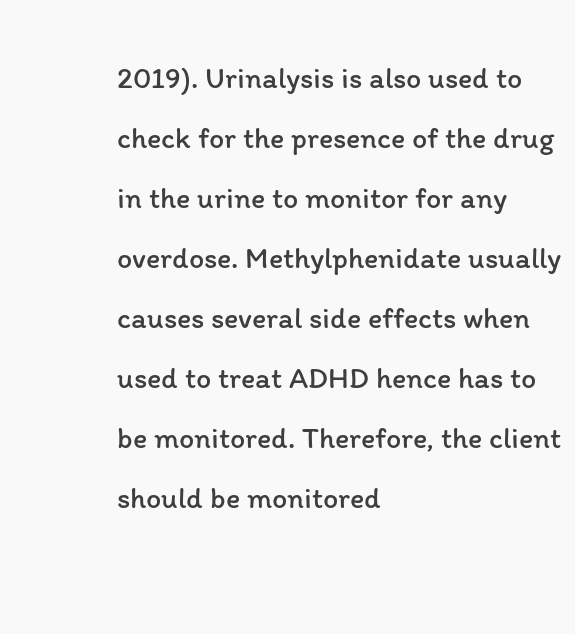2019). Urinalysis is also used to check for the presence of the drug in the urine to monitor for any overdose. Methylphenidate usually causes several side effects when used to treat ADHD hence has to be monitored. Therefore, the client should be monitored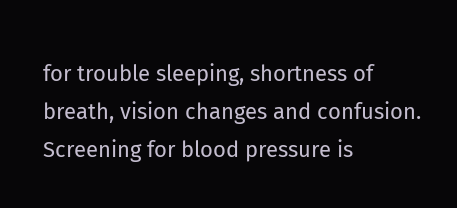for trouble sleeping, shortness of breath, vision changes and confusion. Screening for blood pressure is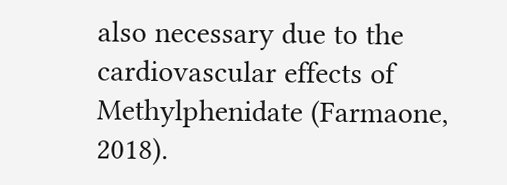also necessary due to the cardiovascular effects of Methylphenidate (Farmaone, 2018).